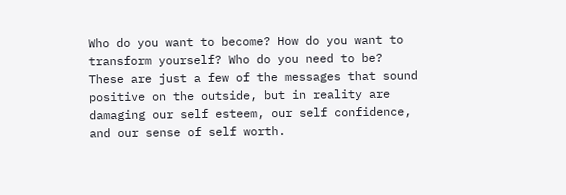Who do you want to become? How do you want to transform yourself? Who do you need to be? These are just a few of the messages that sound positive on the outside, but in reality are damaging our self esteem, our self confidence, and our sense of self worth.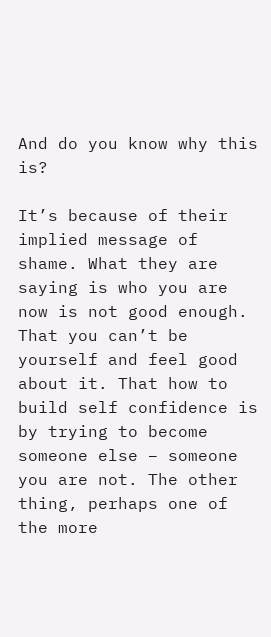And do you know why this is?

It’s because of their implied message of shame. What they are saying is who you are now is not good enough. That you can’t be yourself and feel good about it. That how to build self confidence is by trying to become someone else – someone you are not. The other thing, perhaps one of the more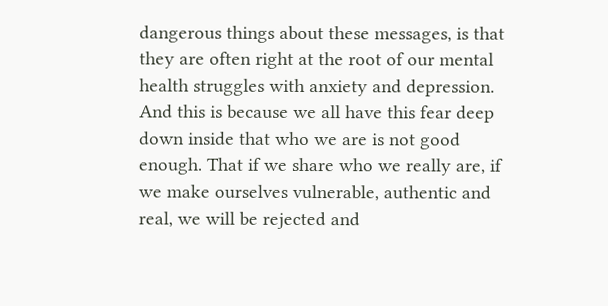dangerous things about these messages, is that they are often right at the root of our mental health struggles with anxiety and depression. And this is because we all have this fear deep down inside that who we are is not good enough. That if we share who we really are, if we make ourselves vulnerable, authentic and real, we will be rejected and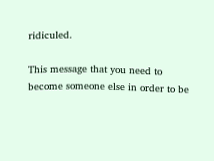ridiculed.

This message that you need to become someone else in order to be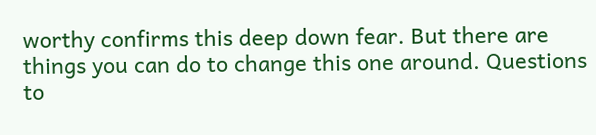worthy confirms this deep down fear. But there are things you can do to change this one around. Questions to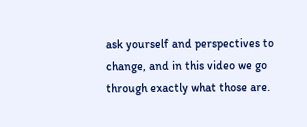ask yourself and perspectives to change, and in this video we go through exactly what those are.